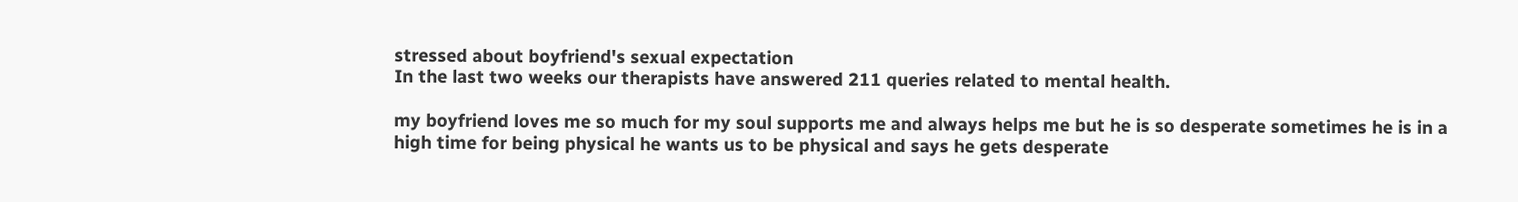stressed about boyfriend's sexual expectation
In the last two weeks our therapists have answered 211 queries related to mental health.

my boyfriend loves me so much for my soul supports me and always helps me but he is so desperate sometimes he is in a high time for being physical he wants us to be physical and says he gets desperate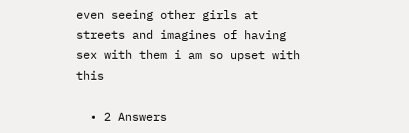even seeing other girls at streets and imagines of having sex with them i am so upset with this

  • 2 Answers